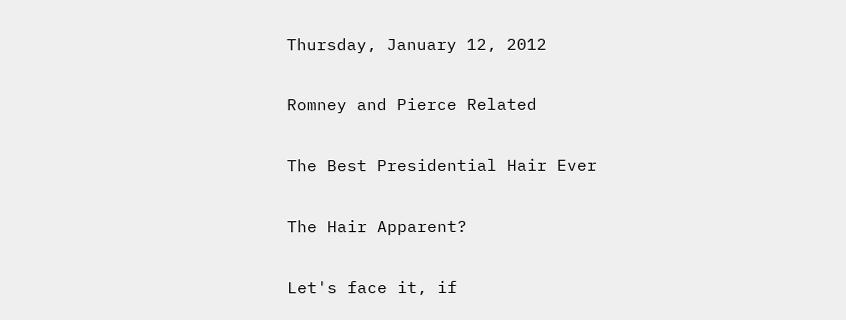Thursday, January 12, 2012

Romney and Pierce Related

The Best Presidential Hair Ever

The Hair Apparent?

Let's face it, if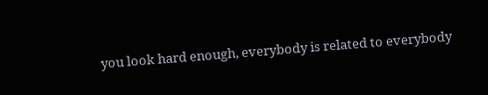you look hard enough, everybody is related to everybody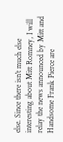else. Since there isn't much else interesting about Mitt Romney, I will relay the news announced by Mitt and Handsome Frank Pierce are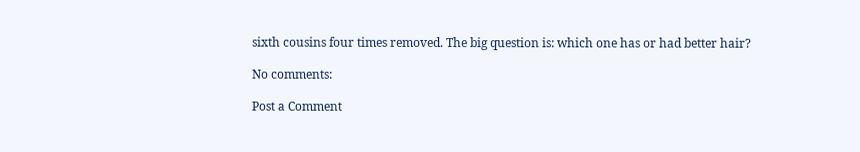sixth cousins four times removed. The big question is: which one has or had better hair?

No comments:

Post a Comment